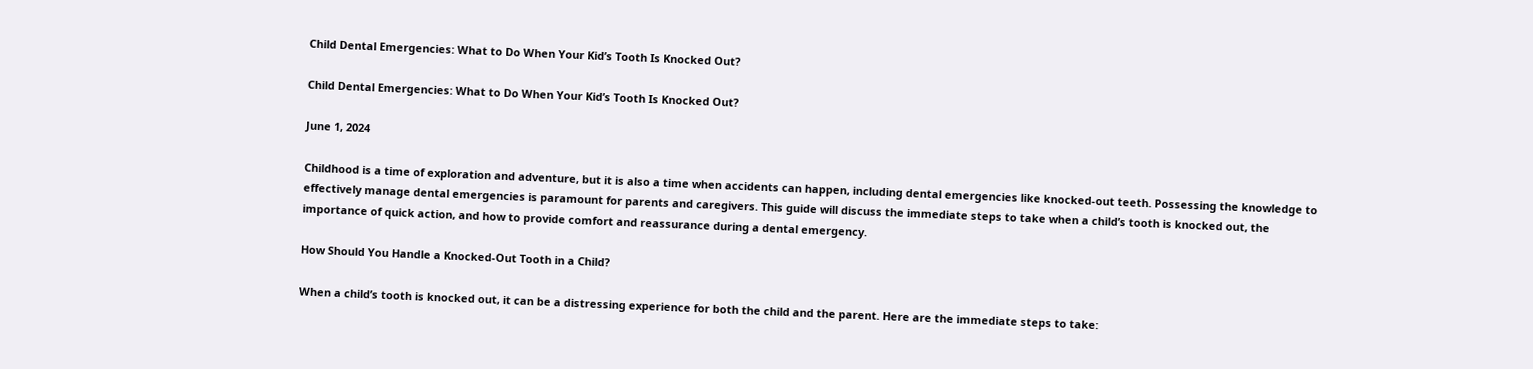Child Dental Emergencies: What to Do When Your Kid’s Tooth Is Knocked Out?

Child Dental Emergencies: What to Do When Your Kid’s Tooth Is Knocked Out?

June 1, 2024

Childhood is a time of exploration and adventure, but it is also a time when accidents can happen, including dental emergencies like knocked-out teeth. Possessing the knowledge to effectively manage dental emergencies is paramount for parents and caregivers. This guide will discuss the immediate steps to take when a child’s tooth is knocked out, the importance of quick action, and how to provide comfort and reassurance during a dental emergency.

How Should You Handle a Knocked-Out Tooth in a Child?

When a child’s tooth is knocked out, it can be a distressing experience for both the child and the parent. Here are the immediate steps to take: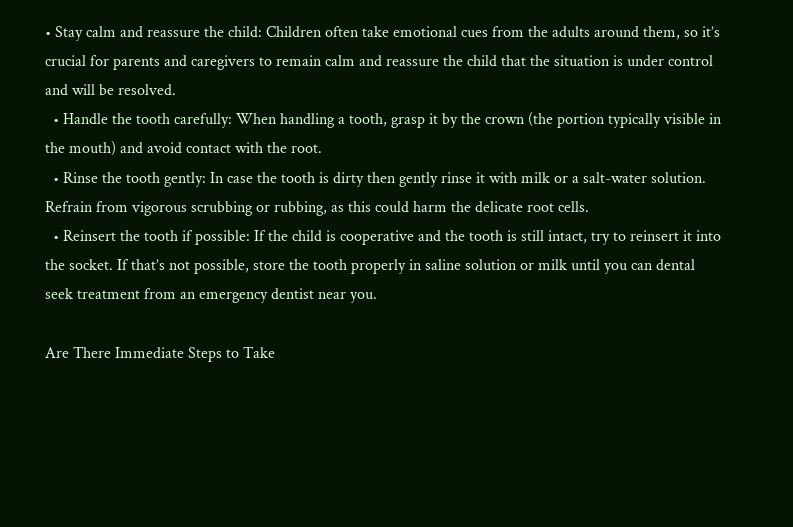• Stay calm and reassure the child: Children often take emotional cues from the adults around them, so it’s crucial for parents and caregivers to remain calm and reassure the child that the situation is under control and will be resolved.
  • Handle the tooth carefully: When handling a tooth, grasp it by the crown (the portion typically visible in the mouth) and avoid contact with the root.
  • Rinse the tooth gently: In case the tooth is dirty then gently rinse it with milk or a salt-water solution. Refrain from vigorous scrubbing or rubbing, as this could harm the delicate root cells.
  • Reinsert the tooth if possible: If the child is cooperative and the tooth is still intact, try to reinsert it into the socket. If that’s not possible, store the tooth properly in saline solution or milk until you can dental seek treatment from an emergency dentist near you.

Are There Immediate Steps to Take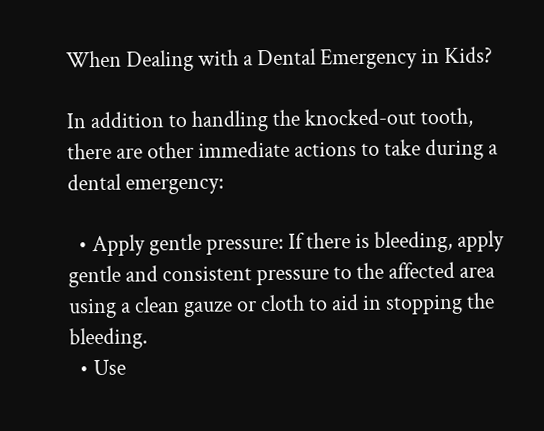When Dealing with a Dental Emergency in Kids?

In addition to handling the knocked-out tooth, there are other immediate actions to take during a dental emergency:

  • Apply gentle pressure: If there is bleeding, apply gentle and consistent pressure to the affected area using a clean gauze or cloth to aid in stopping the bleeding.
  • Use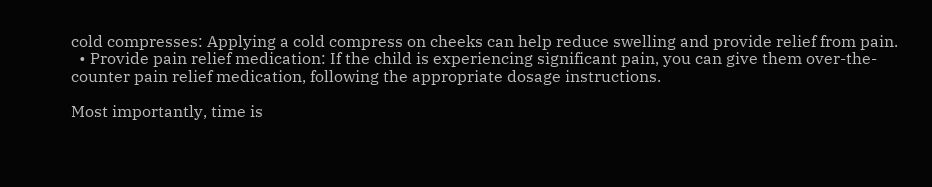cold compresses: Applying a cold compress on cheeks can help reduce swelling and provide relief from pain.
  • Provide pain relief medication: If the child is experiencing significant pain, you can give them over-the-counter pain relief medication, following the appropriate dosage instructions.

Most importantly, time is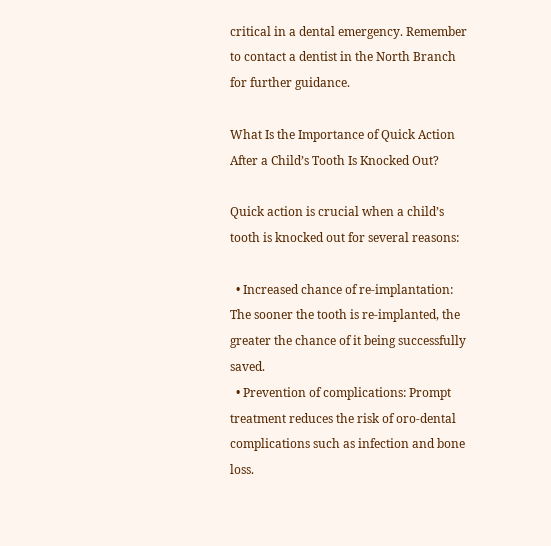critical in a dental emergency. Remember to contact a dentist in the North Branch for further guidance.

What Is the Importance of Quick Action After a Child’s Tooth Is Knocked Out?

Quick action is crucial when a child’s tooth is knocked out for several reasons:

  • Increased chance of re-implantation: The sooner the tooth is re-implanted, the greater the chance of it being successfully saved.
  • Prevention of complications: Prompt treatment reduces the risk of oro-dental complications such as infection and bone loss.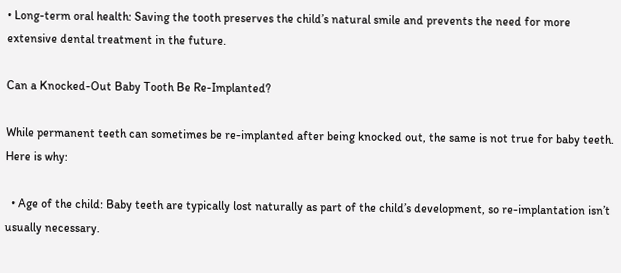• Long-term oral health: Saving the tooth preserves the child’s natural smile and prevents the need for more extensive dental treatment in the future.

Can a Knocked-Out Baby Tooth Be Re-Implanted?

While permanent teeth can sometimes be re-implanted after being knocked out, the same is not true for baby teeth. Here is why:

  • Age of the child: Baby teeth are typically lost naturally as part of the child’s development, so re-implantation isn’t usually necessary.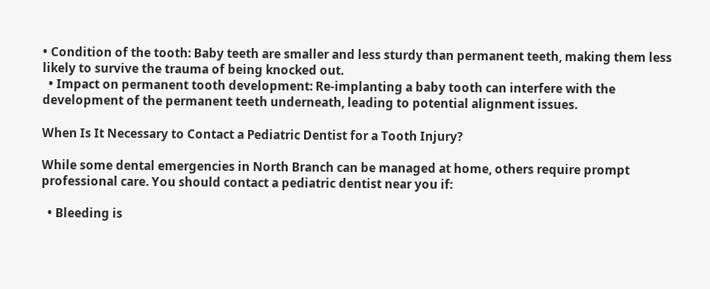• Condition of the tooth: Baby teeth are smaller and less sturdy than permanent teeth, making them less likely to survive the trauma of being knocked out.
  • Impact on permanent tooth development: Re-implanting a baby tooth can interfere with the development of the permanent teeth underneath, leading to potential alignment issues.

When Is It Necessary to Contact a Pediatric Dentist for a Tooth Injury?

While some dental emergencies in North Branch can be managed at home, others require prompt professional care. You should contact a pediatric dentist near you if:

  • Bleeding is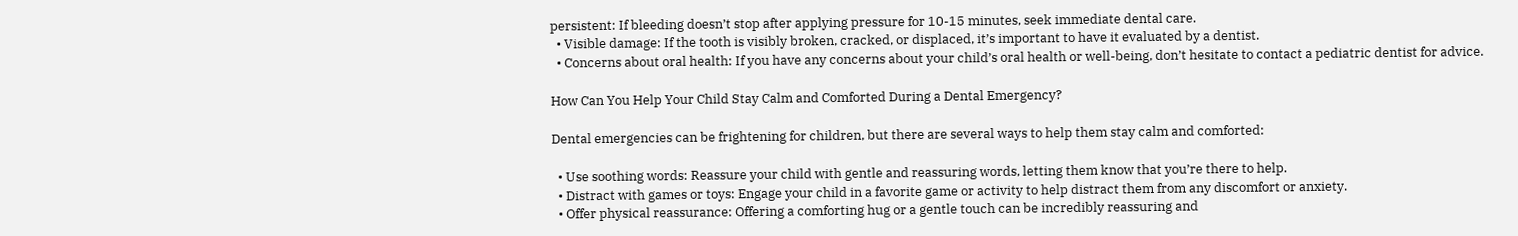persistent: If bleeding doesn’t stop after applying pressure for 10-15 minutes, seek immediate dental care.
  • Visible damage: If the tooth is visibly broken, cracked, or displaced, it’s important to have it evaluated by a dentist.
  • Concerns about oral health: If you have any concerns about your child’s oral health or well-being, don’t hesitate to contact a pediatric dentist for advice.

How Can You Help Your Child Stay Calm and Comforted During a Dental Emergency?

Dental emergencies can be frightening for children, but there are several ways to help them stay calm and comforted:

  • Use soothing words: Reassure your child with gentle and reassuring words, letting them know that you’re there to help.
  • Distract with games or toys: Engage your child in a favorite game or activity to help distract them from any discomfort or anxiety.
  • Offer physical reassurance: Offering a comforting hug or a gentle touch can be incredibly reassuring and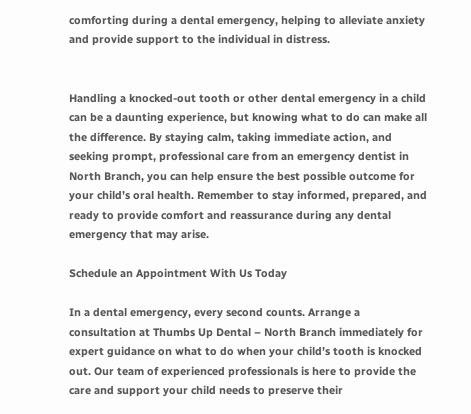comforting during a dental emergency, helping to alleviate anxiety and provide support to the individual in distress.


Handling a knocked-out tooth or other dental emergency in a child can be a daunting experience, but knowing what to do can make all the difference. By staying calm, taking immediate action, and seeking prompt, professional care from an emergency dentist in North Branch, you can help ensure the best possible outcome for your child’s oral health. Remember to stay informed, prepared, and ready to provide comfort and reassurance during any dental emergency that may arise.

Schedule an Appointment With Us Today

In a dental emergency, every second counts. Arrange a consultation at Thumbs Up Dental – North Branch immediately for expert guidance on what to do when your child’s tooth is knocked out. Our team of experienced professionals is here to provide the care and support your child needs to preserve their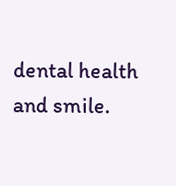dental health and smile.